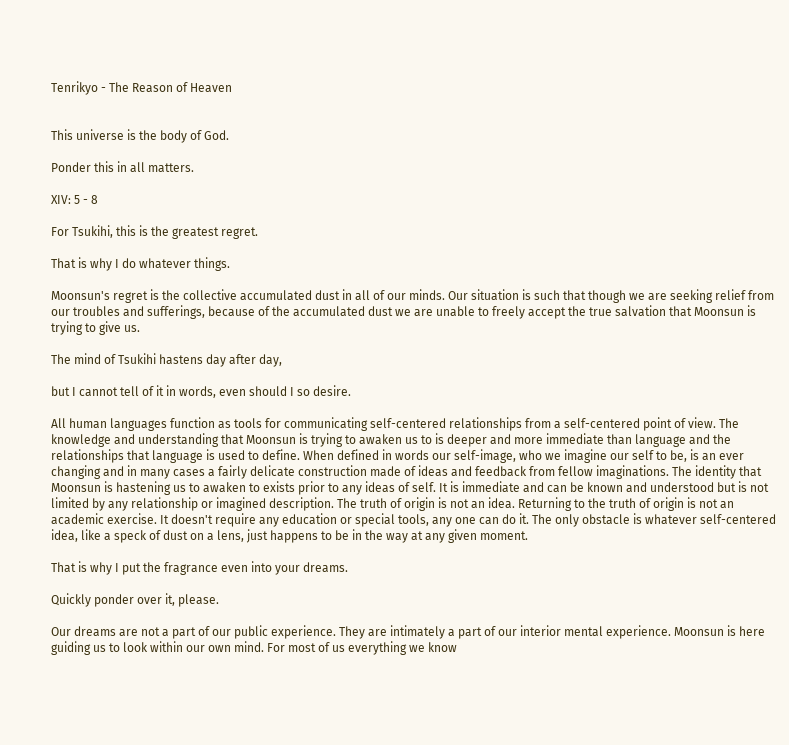Tenrikyo - The Reason of Heaven


This universe is the body of God.

Ponder this in all matters.

XIV: 5 - 8

For Tsukihi, this is the greatest regret.

That is why I do whatever things.

Moonsun's regret is the collective accumulated dust in all of our minds. Our situation is such that though we are seeking relief from our troubles and sufferings, because of the accumulated dust we are unable to freely accept the true salvation that Moonsun is trying to give us.

The mind of Tsukihi hastens day after day,

but I cannot tell of it in words, even should I so desire.

All human languages function as tools for communicating self-centered relationships from a self-centered point of view. The knowledge and understanding that Moonsun is trying to awaken us to is deeper and more immediate than language and the relationships that language is used to define. When defined in words our self-image, who we imagine our self to be, is an ever changing and in many cases a fairly delicate construction made of ideas and feedback from fellow imaginations. The identity that Moonsun is hastening us to awaken to exists prior to any ideas of self. It is immediate and can be known and understood but is not limited by any relationship or imagined description. The truth of origin is not an idea. Returning to the truth of origin is not an academic exercise. It doesn't require any education or special tools, any one can do it. The only obstacle is whatever self-centered idea, like a speck of dust on a lens, just happens to be in the way at any given moment.

That is why I put the fragrance even into your dreams.

Quickly ponder over it, please.

Our dreams are not a part of our public experience. They are intimately a part of our interior mental experience. Moonsun is here guiding us to look within our own mind. For most of us everything we know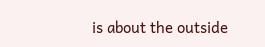is about the outside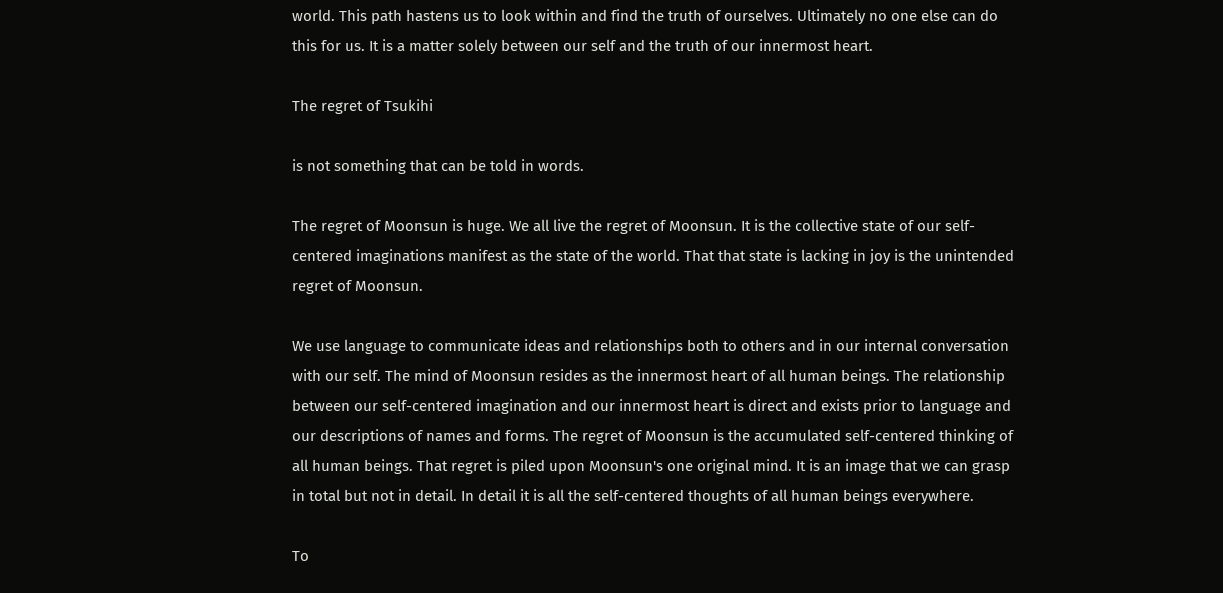world. This path hastens us to look within and find the truth of ourselves. Ultimately no one else can do this for us. It is a matter solely between our self and the truth of our innermost heart.

The regret of Tsukihi

is not something that can be told in words.

The regret of Moonsun is huge. We all live the regret of Moonsun. It is the collective state of our self-centered imaginations manifest as the state of the world. That that state is lacking in joy is the unintended regret of Moonsun.

We use language to communicate ideas and relationships both to others and in our internal conversation with our self. The mind of Moonsun resides as the innermost heart of all human beings. The relationship between our self-centered imagination and our innermost heart is direct and exists prior to language and our descriptions of names and forms. The regret of Moonsun is the accumulated self-centered thinking of all human beings. That regret is piled upon Moonsun's one original mind. It is an image that we can grasp in total but not in detail. In detail it is all the self-centered thoughts of all human beings everywhere.

To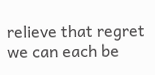relieve that regret we can each be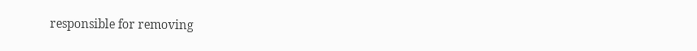responsible for removing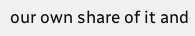our own share of it and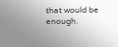that would be enough.